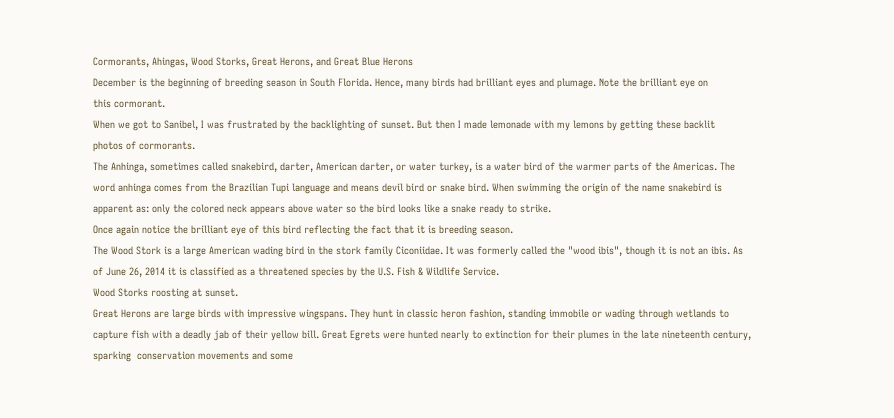Cormorants, Ahingas, Wood Storks, Great Herons, and Great Blue Herons
December is the beginning of breeding season in South Florida. Hence, many birds had brilliant eyes and plumage. Note the brilliant eye on
this cormorant.
When we got to Sanibel, I was frustrated by the backlighting of sunset. But then I made lemonade with my lemons by getting these backlit
photos of cormorants.
The Anhinga, sometimes called snakebird, darter, American darter, or water turkey, is a water bird of the warmer parts of the Americas. The
word anhinga comes from the Brazilian Tupi language and means devil bird or snake bird. When swimming the origin of the name snakebird is
apparent as: only the colored neck appears above water so the bird looks like a snake ready to strike.
Once again notice the brilliant eye of this bird reflecting the fact that it is breeding season.
The Wood Stork is a large American wading bird in the stork family Ciconiidae. It was formerly called the "wood ibis", though it is not an ibis. As
of June 26, 2014 it is classified as a threatened species by the U.S. Fish & Wildlife Service.
Wood Storks roosting at sunset.
Great Herons are large birds with impressive wingspans. They hunt in classic heron fashion, standing immobile or wading through wetlands to
capture fish with a deadly jab of their yellow bill. Great Egrets were hunted nearly to extinction for their plumes in the late nineteenth century,
sparking  conservation movements and some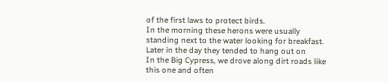of the first laws to protect birds.
In the morning these herons were usually standing next to the water looking for breakfast. Later in the day they tended to hang out on
In the Big Cypress, we drove along dirt roads like this one and often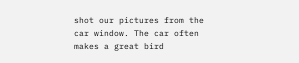shot our pictures from the car window. The car often makes a great bird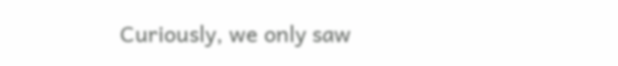Curiously, we only saw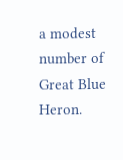a modest number of Great Blue Heron.